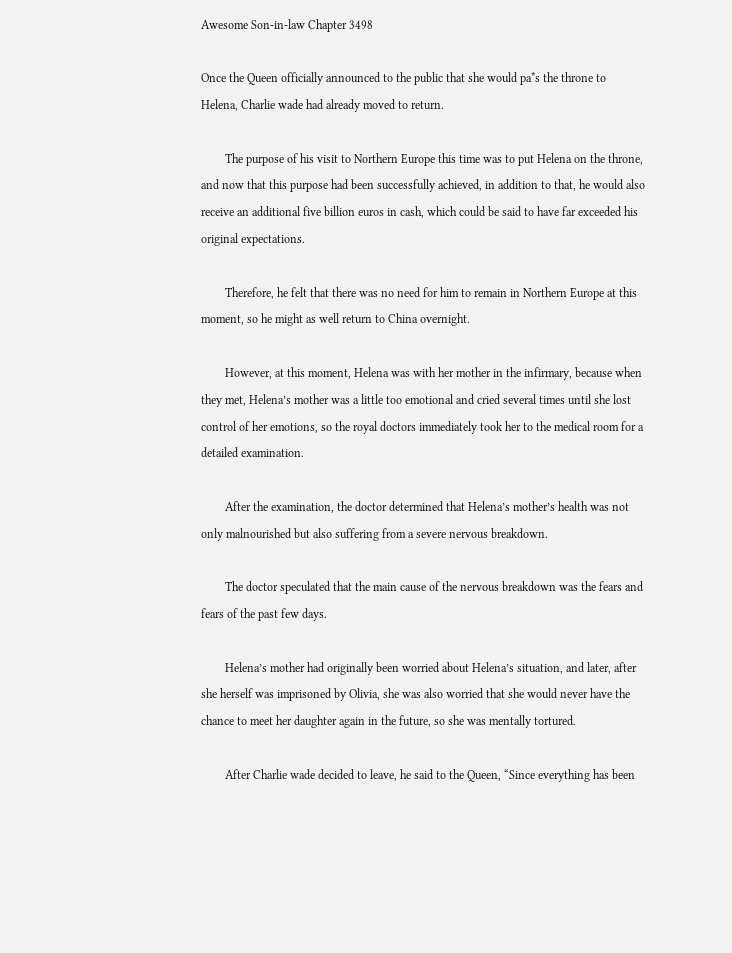Awesome Son-in-law Chapter 3498

Once the Queen officially announced to the public that she would pa*s the throne to Helena, Charlie wade had already moved to return.

        The purpose of his visit to Northern Europe this time was to put Helena on the throne, and now that this purpose had been successfully achieved, in addition to that, he would also receive an additional five billion euros in cash, which could be said to have far exceeded his original expectations.

        Therefore, he felt that there was no need for him to remain in Northern Europe at this moment, so he might as well return to China overnight.

        However, at this moment, Helena was with her mother in the infirmary, because when they met, Helena’s mother was a little too emotional and cried several times until she lost control of her emotions, so the royal doctors immediately took her to the medical room for a detailed examination.

        After the examination, the doctor determined that Helena’s mother’s health was not only malnourished but also suffering from a severe nervous breakdown.

        The doctor speculated that the main cause of the nervous breakdown was the fears and fears of the past few days.

        Helena’s mother had originally been worried about Helena’s situation, and later, after she herself was imprisoned by Olivia, she was also worried that she would never have the chance to meet her daughter again in the future, so she was mentally tortured.

        After Charlie wade decided to leave, he said to the Queen, “Since everything has been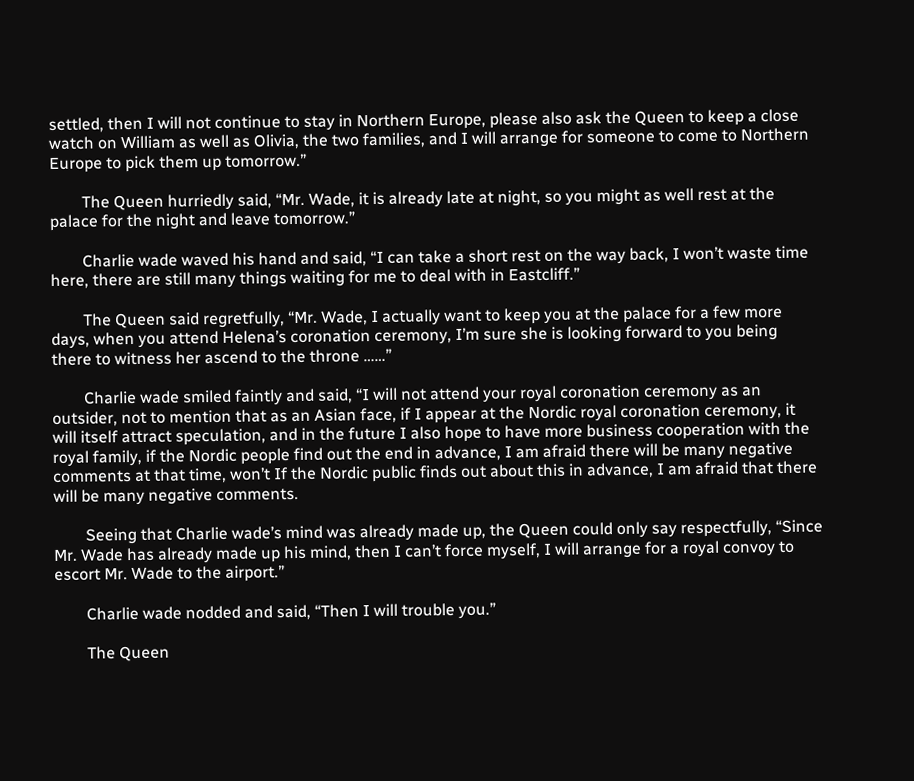settled, then I will not continue to stay in Northern Europe, please also ask the Queen to keep a close watch on William as well as Olivia, the two families, and I will arrange for someone to come to Northern Europe to pick them up tomorrow.”

        The Queen hurriedly said, “Mr. Wade, it is already late at night, so you might as well rest at the palace for the night and leave tomorrow.”

        Charlie wade waved his hand and said, “I can take a short rest on the way back, I won’t waste time here, there are still many things waiting for me to deal with in Eastcliff.”

        The Queen said regretfully, “Mr. Wade, I actually want to keep you at the palace for a few more days, when you attend Helena’s coronation ceremony, I’m sure she is looking forward to you being there to witness her ascend to the throne ……”

        Charlie wade smiled faintly and said, “I will not attend your royal coronation ceremony as an outsider, not to mention that as an Asian face, if I appear at the Nordic royal coronation ceremony, it will itself attract speculation, and in the future I also hope to have more business cooperation with the royal family, if the Nordic people find out the end in advance, I am afraid there will be many negative comments at that time, won’t If the Nordic public finds out about this in advance, I am afraid that there will be many negative comments.

        Seeing that Charlie wade’s mind was already made up, the Queen could only say respectfully, “Since Mr. Wade has already made up his mind, then I can’t force myself, I will arrange for a royal convoy to escort Mr. Wade to the airport.”

        Charlie wade nodded and said, “Then I will trouble you.”

        The Queen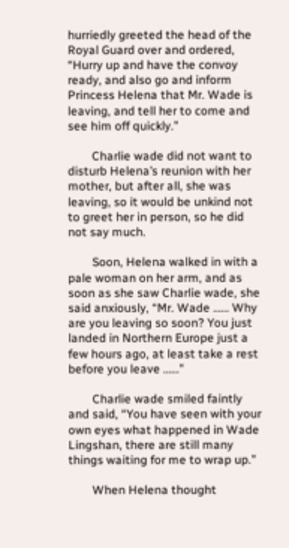hurriedly greeted the head of the Royal Guard over and ordered, “Hurry up and have the convoy ready, and also go and inform Princess Helena that Mr. Wade is leaving, and tell her to come and see him off quickly.”

        Charlie wade did not want to disturb Helena’s reunion with her mother, but after all, she was leaving, so it would be unkind not to greet her in person, so he did not say much.

        Soon, Helena walked in with a pale woman on her arm, and as soon as she saw Charlie wade, she said anxiously, “Mr. Wade …… Why are you leaving so soon? You just landed in Northern Europe just a few hours ago, at least take a rest before you leave ……”

        Charlie wade smiled faintly and said, “You have seen with your own eyes what happened in Wade Lingshan, there are still many things waiting for me to wrap up.”

        When Helena thought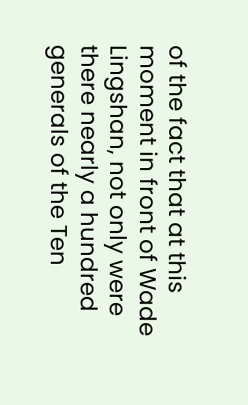of the fact that at this moment in front of Wade Lingshan, not only were there nearly a hundred generals of the Ten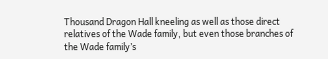Thousand Dragon Hall kneeling as well as those direct relatives of the Wade family, but even those branches of the Wade family’s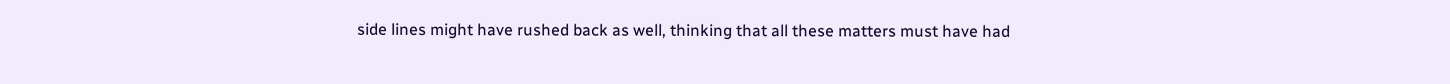side lines might have rushed back as well, thinking that all these matters must have had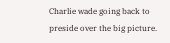Charlie wade going back to preside over the big picture.